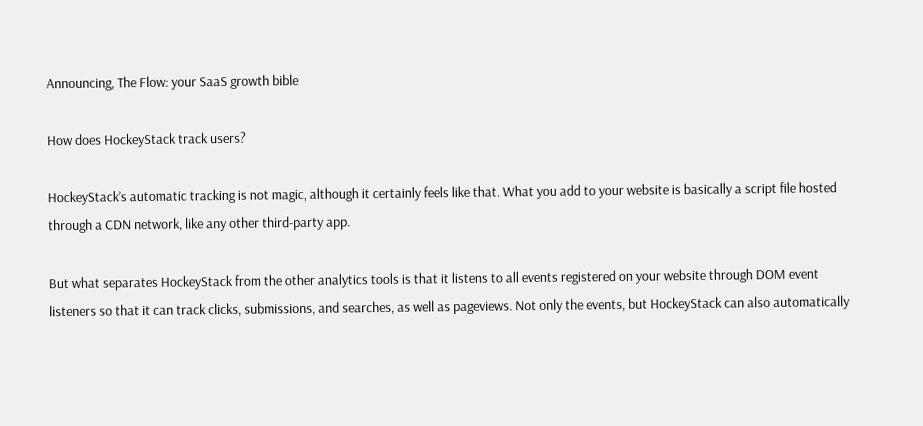Announcing, The Flow: your SaaS growth bible

How does HockeyStack track users?

HockeyStack’s automatic tracking is not magic, although it certainly feels like that. What you add to your website is basically a script file hosted through a CDN network, like any other third-party app.

But what separates HockeyStack from the other analytics tools is that it listens to all events registered on your website through DOM event listeners so that it can track clicks, submissions, and searches, as well as pageviews. Not only the events, but HockeyStack can also automatically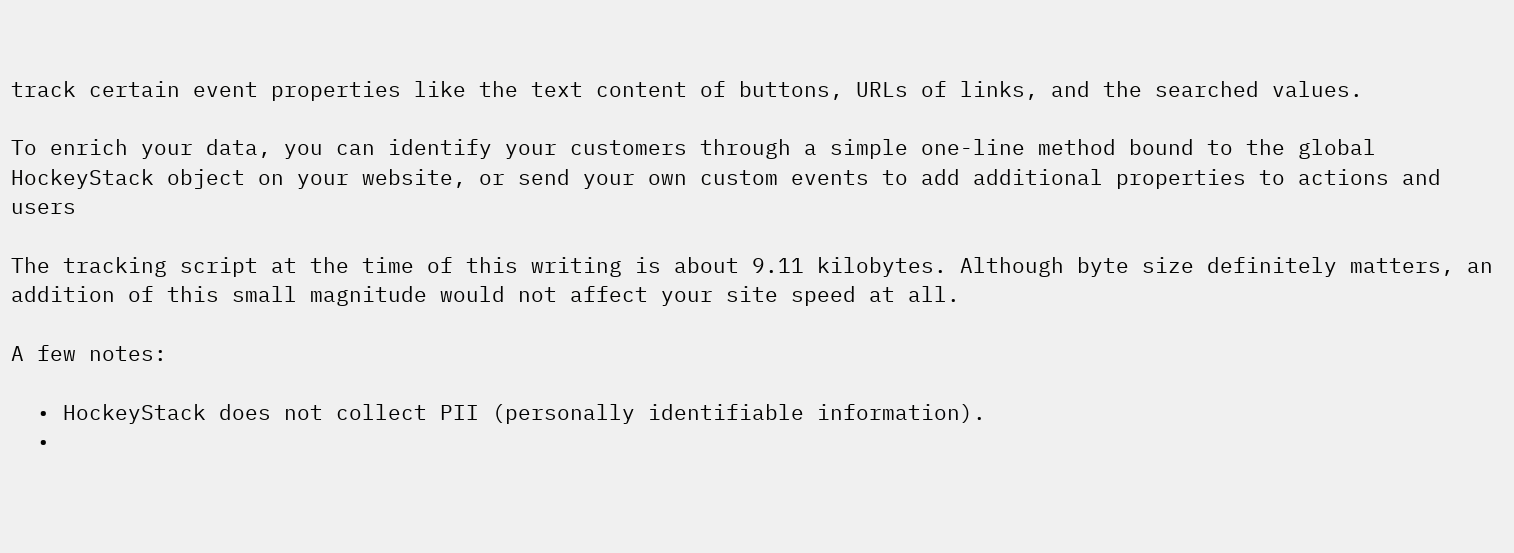track certain event properties like the text content of buttons, URLs of links, and the searched values.

To enrich your data, you can identify your customers through a simple one-line method bound to the global HockeyStack object on your website, or send your own custom events to add additional properties to actions and users

The tracking script at the time of this writing is about 9.11 kilobytes. Although byte size definitely matters, an addition of this small magnitude would not affect your site speed at all.

A few notes:

  • HockeyStack does not collect PII (personally identifiable information).
  •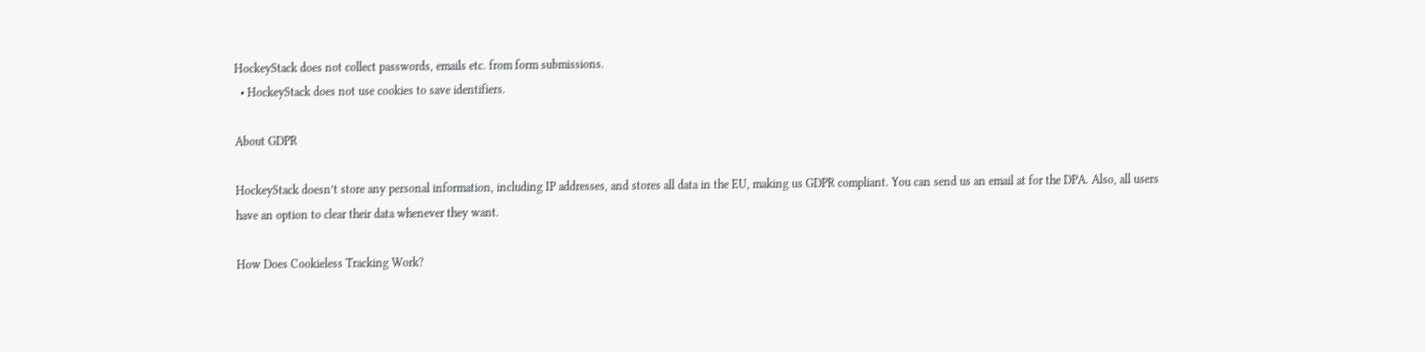HockeyStack does not collect passwords, emails etc. from form submissions.
  • HockeyStack does not use cookies to save identifiers.

About GDPR

HockeyStack doesn’t store any personal information, including IP addresses, and stores all data in the EU, making us GDPR compliant. You can send us an email at for the DPA. Also, all users have an option to clear their data whenever they want.

How Does Cookieless Tracking Work?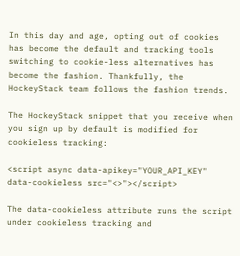In this day and age, opting out of cookies has become the default and tracking tools switching to cookie-less alternatives has become the fashion. Thankfully, the HockeyStack team follows the fashion trends.

The HockeyStack snippet that you receive when you sign up by default is modified for cookieless tracking:

<script async data-apikey="YOUR_API_KEY" data-cookieless src="<>"></script>

The data-cookieless attribute runs the script under cookieless tracking and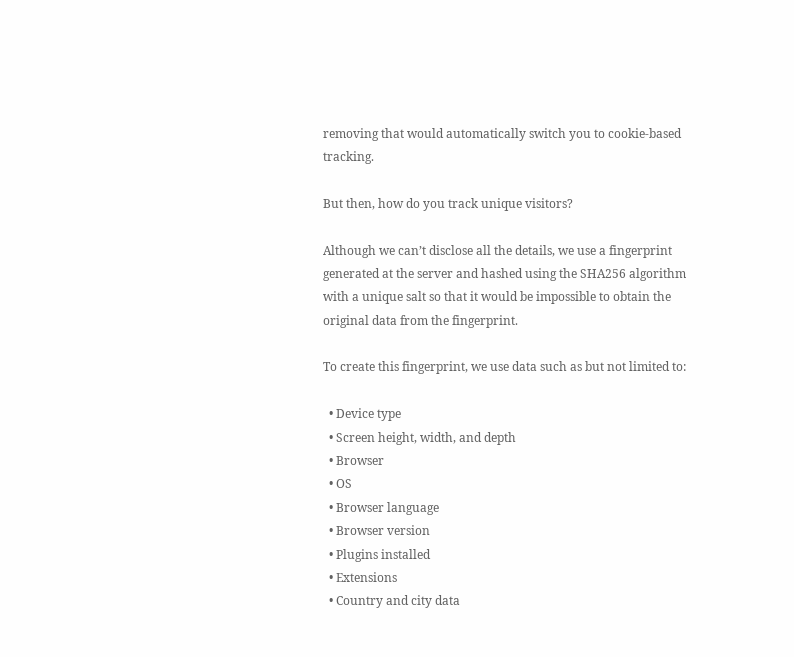removing that would automatically switch you to cookie-based tracking.

But then, how do you track unique visitors?

Although we can’t disclose all the details, we use a fingerprint generated at the server and hashed using the SHA256 algorithm with a unique salt so that it would be impossible to obtain the original data from the fingerprint.

To create this fingerprint, we use data such as but not limited to:

  • Device type
  • Screen height, width, and depth
  • Browser
  • OS
  • Browser language
  • Browser version
  • Plugins installed
  • Extensions
  • Country and city data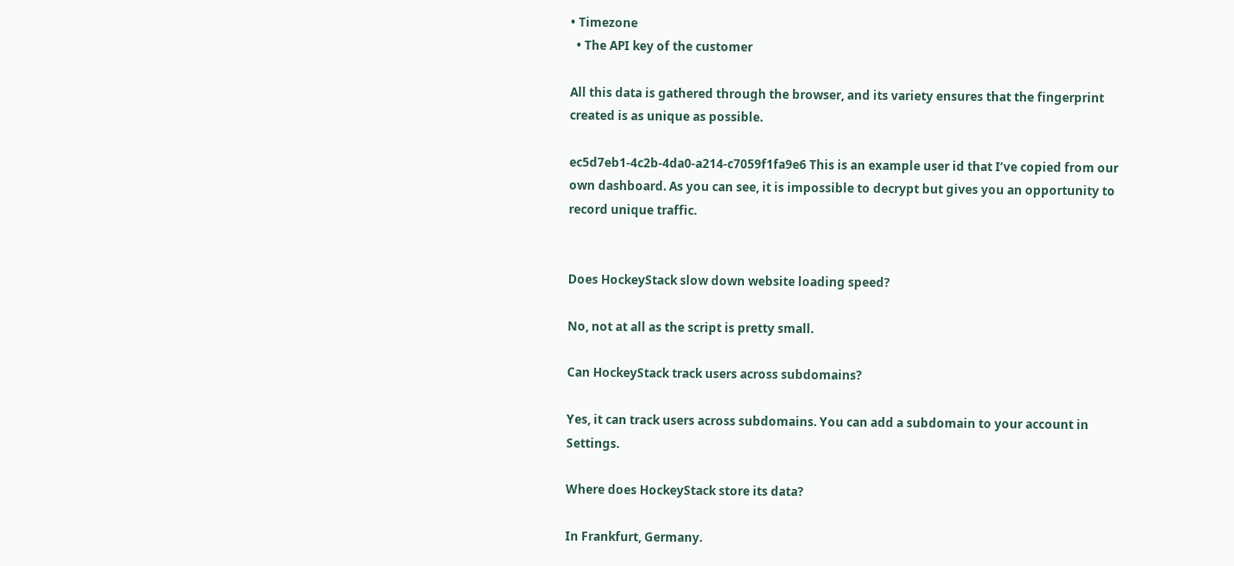• Timezone
  • The API key of the customer

All this data is gathered through the browser, and its variety ensures that the fingerprint created is as unique as possible.

ec5d7eb1-4c2b-4da0-a214-c7059f1fa9e6 This is an example user id that I’ve copied from our own dashboard. As you can see, it is impossible to decrypt but gives you an opportunity to record unique traffic.


Does HockeyStack slow down website loading speed?

No, not at all as the script is pretty small.

Can HockeyStack track users across subdomains?

Yes, it can track users across subdomains. You can add a subdomain to your account in Settings.

Where does HockeyStack store its data?

In Frankfurt, Germany.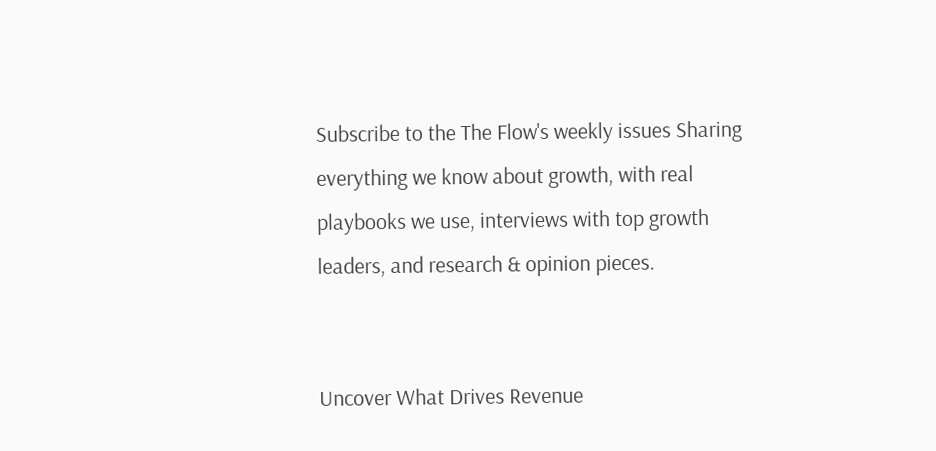Subscribe to the The Flow's weekly issues Sharing everything we know about growth, with real playbooks we use, interviews with top growth leaders, and research & opinion pieces.


Uncover What Drives Revenue